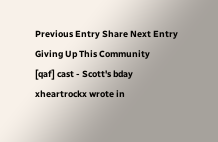Previous Entry Share Next Entry
Giving Up This Community
[qaf] cast - Scott's bday
xheartrockx wrote in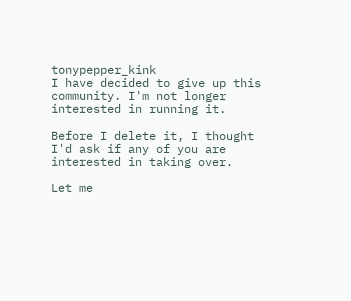tonypepper_kink
I have decided to give up this community. I'm not longer interested in running it.

Before I delete it, I thought I'd ask if any of you are interested in taking over.

Let me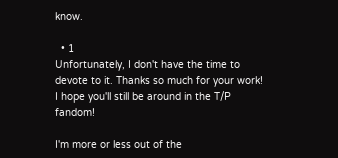know.

  • 1
Unfortunately, I don't have the time to devote to it. Thanks so much for your work! I hope you'll still be around in the T/P fandom!

I'm more or less out of the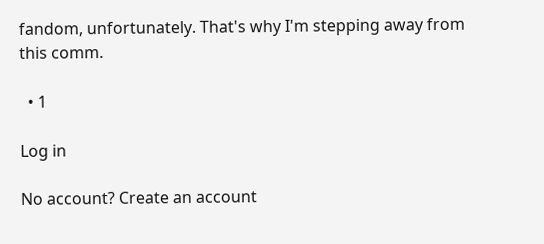fandom, unfortunately. That's why I'm stepping away from this comm.

  • 1

Log in

No account? Create an account